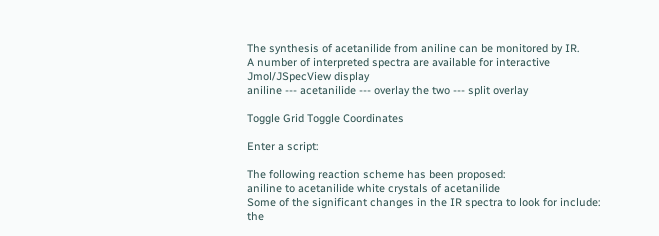The synthesis of acetanilide from aniline can be monitored by IR.
A number of interpreted spectra are available for interactive Jmol/JSpecView display
aniline --- acetanilide --- overlay the two --- split overlay

Toggle Grid Toggle Coordinates

Enter a script:

The following reaction scheme has been proposed:
aniline to acetanilide white crystals of acetanilide
Some of the significant changes in the IR spectra to look for include:
the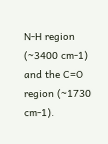N-H region (~3400 cm-1) and the C=O region (~1730 cm-1).